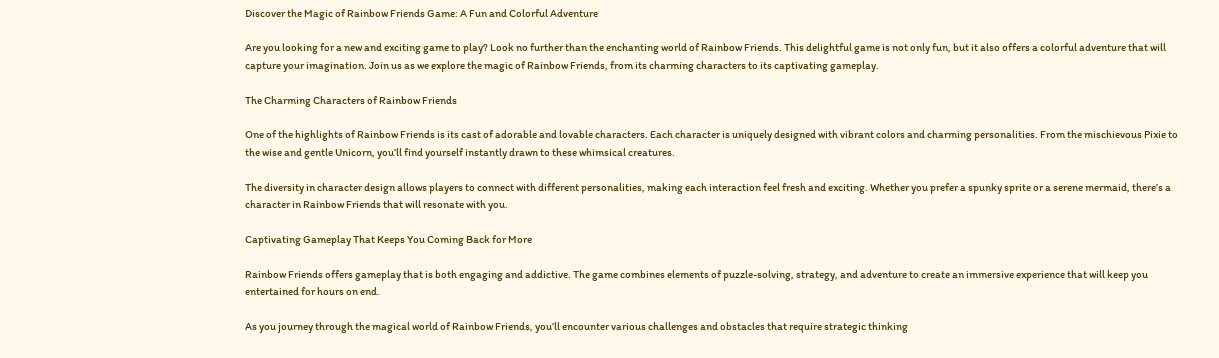Discover the Magic of Rainbow Friends Game: A Fun and Colorful Adventure

Are you looking for a new and exciting game to play? Look no further than the enchanting world of Rainbow Friends. This delightful game is not only fun, but it also offers a colorful adventure that will capture your imagination. Join us as we explore the magic of Rainbow Friends, from its charming characters to its captivating gameplay.

The Charming Characters of Rainbow Friends

One of the highlights of Rainbow Friends is its cast of adorable and lovable characters. Each character is uniquely designed with vibrant colors and charming personalities. From the mischievous Pixie to the wise and gentle Unicorn, you’ll find yourself instantly drawn to these whimsical creatures.

The diversity in character design allows players to connect with different personalities, making each interaction feel fresh and exciting. Whether you prefer a spunky sprite or a serene mermaid, there’s a character in Rainbow Friends that will resonate with you.

Captivating Gameplay That Keeps You Coming Back for More

Rainbow Friends offers gameplay that is both engaging and addictive. The game combines elements of puzzle-solving, strategy, and adventure to create an immersive experience that will keep you entertained for hours on end.

As you journey through the magical world of Rainbow Friends, you’ll encounter various challenges and obstacles that require strategic thinking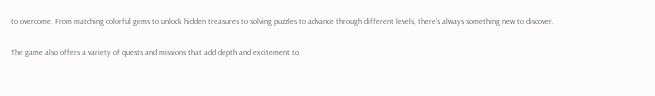to overcome. From matching colorful gems to unlock hidden treasures to solving puzzles to advance through different levels, there’s always something new to discover.

The game also offers a variety of quests and missions that add depth and excitement to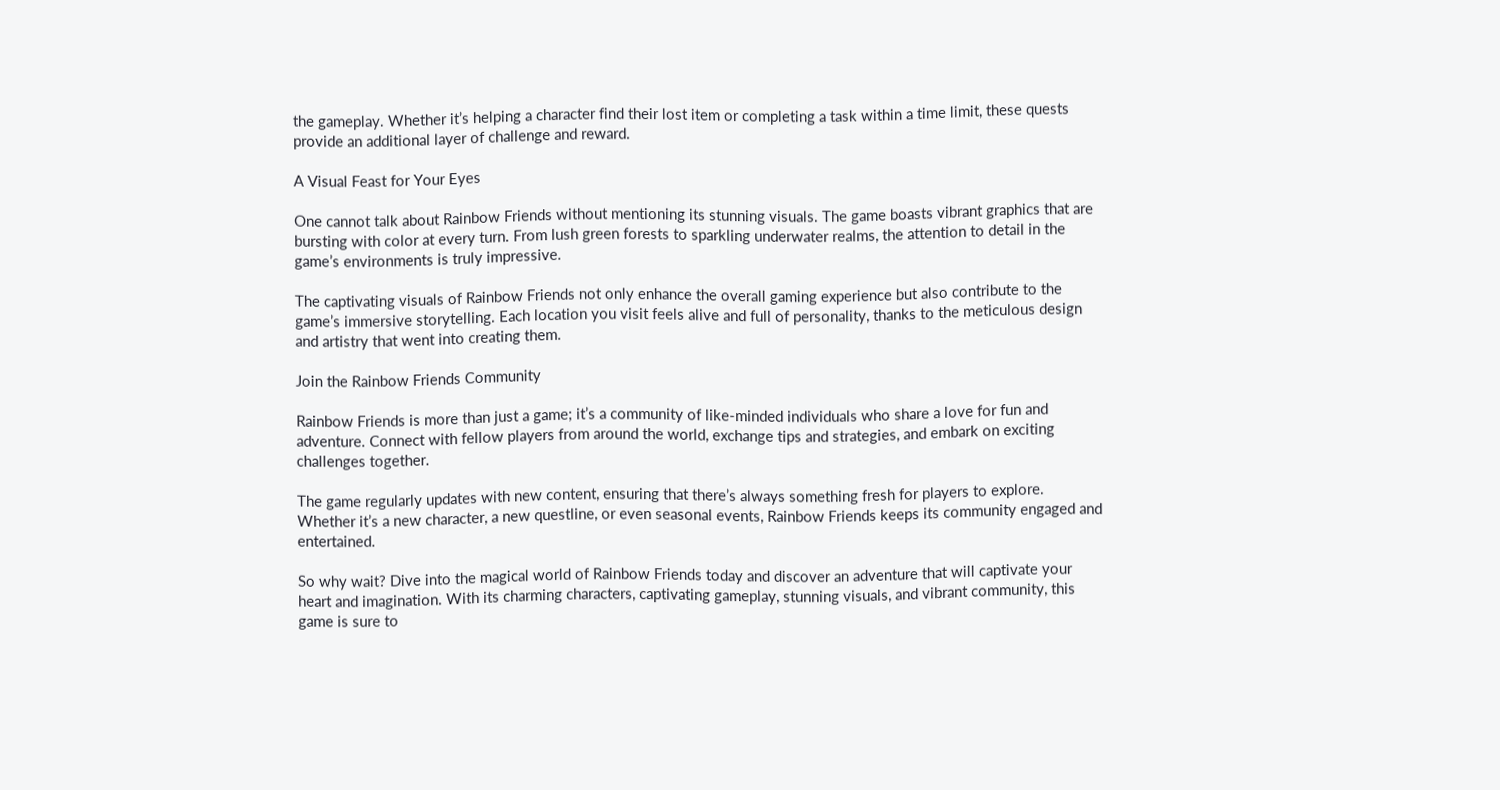the gameplay. Whether it’s helping a character find their lost item or completing a task within a time limit, these quests provide an additional layer of challenge and reward.

A Visual Feast for Your Eyes

One cannot talk about Rainbow Friends without mentioning its stunning visuals. The game boasts vibrant graphics that are bursting with color at every turn. From lush green forests to sparkling underwater realms, the attention to detail in the game’s environments is truly impressive.

The captivating visuals of Rainbow Friends not only enhance the overall gaming experience but also contribute to the game’s immersive storytelling. Each location you visit feels alive and full of personality, thanks to the meticulous design and artistry that went into creating them.

Join the Rainbow Friends Community

Rainbow Friends is more than just a game; it’s a community of like-minded individuals who share a love for fun and adventure. Connect with fellow players from around the world, exchange tips and strategies, and embark on exciting challenges together.

The game regularly updates with new content, ensuring that there’s always something fresh for players to explore. Whether it’s a new character, a new questline, or even seasonal events, Rainbow Friends keeps its community engaged and entertained.

So why wait? Dive into the magical world of Rainbow Friends today and discover an adventure that will captivate your heart and imagination. With its charming characters, captivating gameplay, stunning visuals, and vibrant community, this game is sure to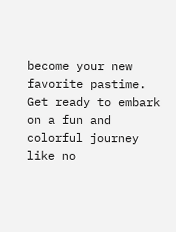become your new favorite pastime. Get ready to embark on a fun and colorful journey like no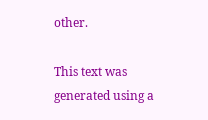other.

This text was generated using a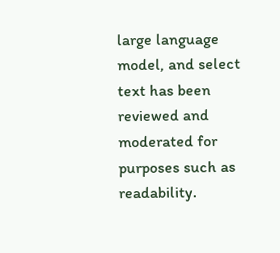large language model, and select text has been reviewed and moderated for purposes such as readability.